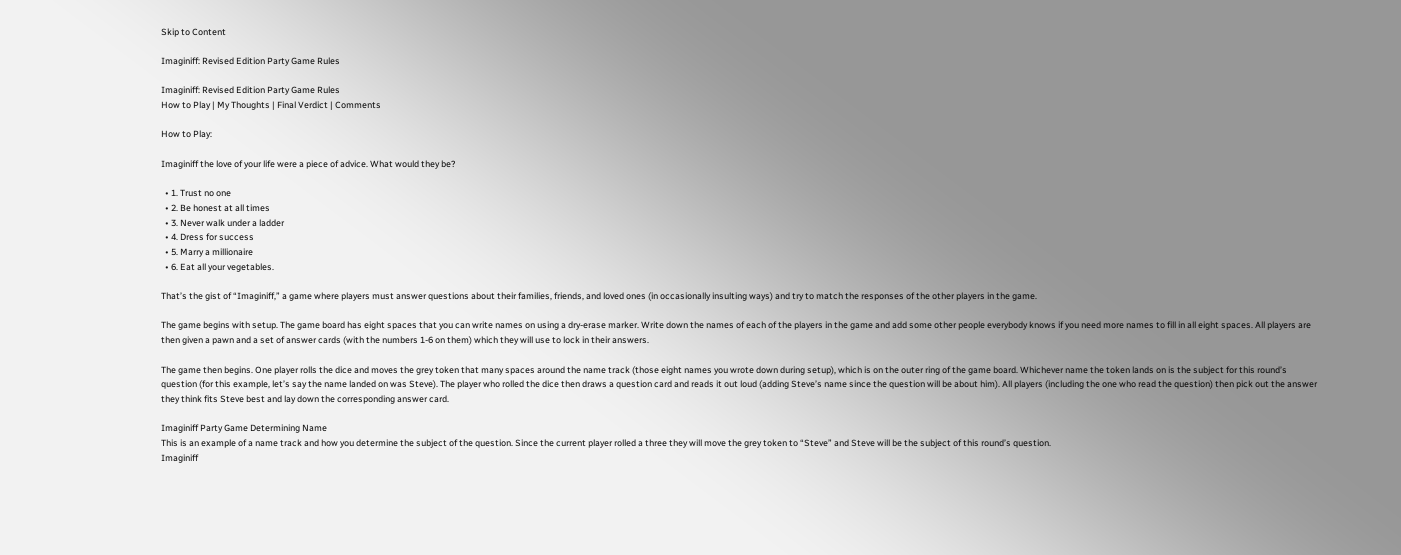Skip to Content

Imaginiff: Revised Edition Party Game Rules

Imaginiff: Revised Edition Party Game Rules
How to Play | My Thoughts | Final Verdict | Comments

How to Play:

Imaginiff the love of your life were a piece of advice. What would they be?

  • 1. Trust no one
  • 2. Be honest at all times
  • 3. Never walk under a ladder
  • 4. Dress for success
  • 5. Marry a millionaire
  • 6. Eat all your vegetables.

That’s the gist of “Imaginiff,” a game where players must answer questions about their families, friends, and loved ones (in occasionally insulting ways) and try to match the responses of the other players in the game.

The game begins with setup. The game board has eight spaces that you can write names on using a dry-erase marker. Write down the names of each of the players in the game and add some other people everybody knows if you need more names to fill in all eight spaces. All players are then given a pawn and a set of answer cards (with the numbers 1-6 on them) which they will use to lock in their answers.

The game then begins. One player rolls the dice and moves the grey token that many spaces around the name track (those eight names you wrote down during setup), which is on the outer ring of the game board. Whichever name the token lands on is the subject for this round’s question (for this example, let’s say the name landed on was Steve). The player who rolled the dice then draws a question card and reads it out loud (adding Steve’s name since the question will be about him). All players (including the one who read the question) then pick out the answer they think fits Steve best and lay down the corresponding answer card.

Imaginiff Party Game Determining Name
This is an example of a name track and how you determine the subject of the question. Since the current player rolled a three they will move the grey token to “Steve” and Steve will be the subject of this round’s question.
Imaginiff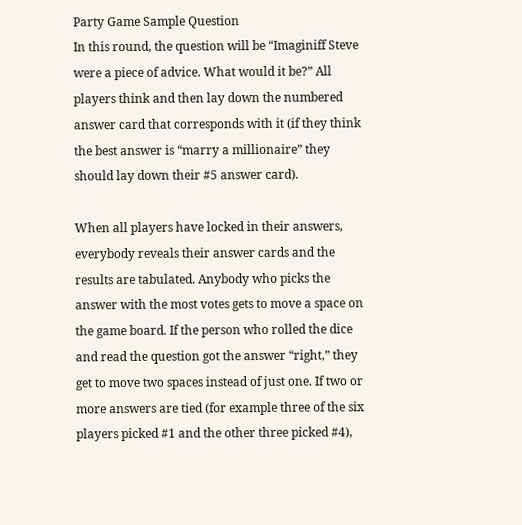Party Game Sample Question
In this round, the question will be “Imaginiff Steve were a piece of advice. What would it be?” All players think and then lay down the numbered answer card that corresponds with it (if they think the best answer is “marry a millionaire” they should lay down their #5 answer card).

When all players have locked in their answers, everybody reveals their answer cards and the results are tabulated. Anybody who picks the answer with the most votes gets to move a space on the game board. If the person who rolled the dice and read the question got the answer “right,” they get to move two spaces instead of just one. If two or more answers are tied (for example three of the six players picked #1 and the other three picked #4),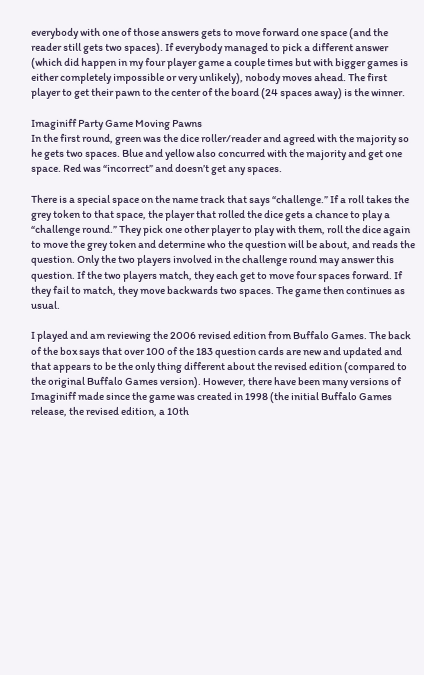everybody with one of those answers gets to move forward one space (and the reader still gets two spaces). If everybody managed to pick a different answer (which did happen in my four player game a couple times but with bigger games is either completely impossible or very unlikely), nobody moves ahead. The first player to get their pawn to the center of the board (24 spaces away) is the winner.

Imaginiff Party Game Moving Pawns
In the first round, green was the dice roller/reader and agreed with the majority so he gets two spaces. Blue and yellow also concurred with the majority and get one space. Red was “incorrect” and doesn’t get any spaces.

There is a special space on the name track that says “challenge.” If a roll takes the grey token to that space, the player that rolled the dice gets a chance to play a “challenge round.” They pick one other player to play with them, roll the dice again to move the grey token and determine who the question will be about, and reads the question. Only the two players involved in the challenge round may answer this question. If the two players match, they each get to move four spaces forward. If they fail to match, they move backwards two spaces. The game then continues as usual.

I played and am reviewing the 2006 revised edition from Buffalo Games. The back of the box says that over 100 of the 183 question cards are new and updated and that appears to be the only thing different about the revised edition (compared to the original Buffalo Games version). However, there have been many versions of Imaginiff made since the game was created in 1998 (the initial Buffalo Games release, the revised edition, a 10th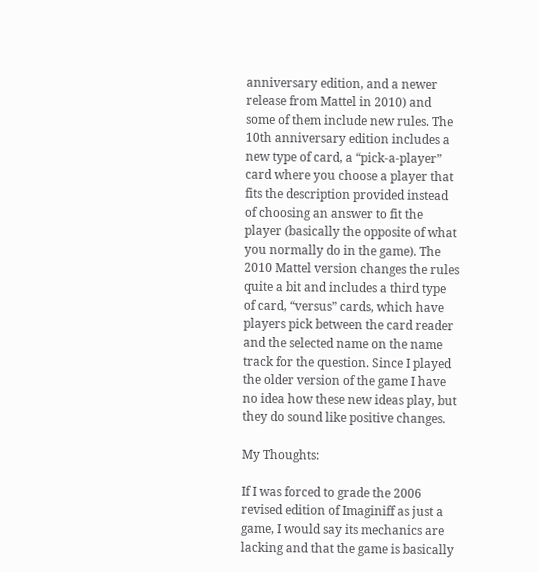anniversary edition, and a newer release from Mattel in 2010) and some of them include new rules. The 10th anniversary edition includes a new type of card, a “pick-a-player” card where you choose a player that fits the description provided instead of choosing an answer to fit the player (basically the opposite of what you normally do in the game). The 2010 Mattel version changes the rules quite a bit and includes a third type of card, “versus” cards, which have players pick between the card reader and the selected name on the name track for the question. Since I played the older version of the game I have no idea how these new ideas play, but they do sound like positive changes.

My Thoughts:

If I was forced to grade the 2006 revised edition of Imaginiff as just a game, I would say its mechanics are lacking and that the game is basically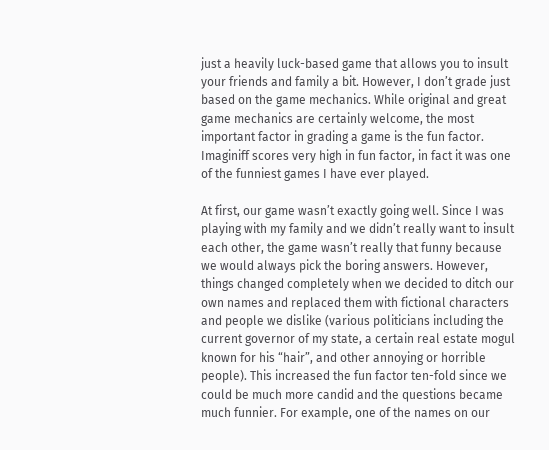just a heavily luck-based game that allows you to insult your friends and family a bit. However, I don’t grade just based on the game mechanics. While original and great game mechanics are certainly welcome, the most important factor in grading a game is the fun factor. Imaginiff scores very high in fun factor, in fact it was one of the funniest games I have ever played.

At first, our game wasn’t exactly going well. Since I was playing with my family and we didn’t really want to insult each other, the game wasn’t really that funny because we would always pick the boring answers. However, things changed completely when we decided to ditch our own names and replaced them with fictional characters and people we dislike (various politicians including the current governor of my state, a certain real estate mogul known for his “hair”, and other annoying or horrible people). This increased the fun factor ten-fold since we could be much more candid and the questions became much funnier. For example, one of the names on our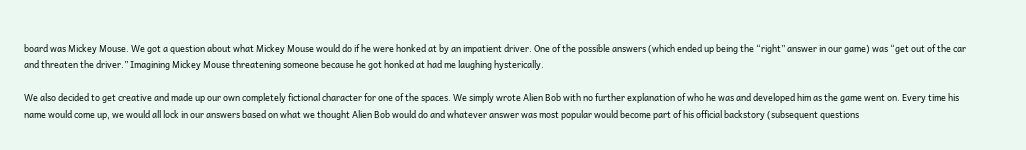board was Mickey Mouse. We got a question about what Mickey Mouse would do if he were honked at by an impatient driver. One of the possible answers (which ended up being the “right” answer in our game) was “get out of the car and threaten the driver.” Imagining Mickey Mouse threatening someone because he got honked at had me laughing hysterically.

We also decided to get creative and made up our own completely fictional character for one of the spaces. We simply wrote Alien Bob with no further explanation of who he was and developed him as the game went on. Every time his name would come up, we would all lock in our answers based on what we thought Alien Bob would do and whatever answer was most popular would become part of his official backstory (subsequent questions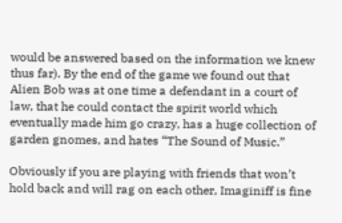would be answered based on the information we knew thus far). By the end of the game we found out that Alien Bob was at one time a defendant in a court of law, that he could contact the spirit world which eventually made him go crazy, has a huge collection of garden gnomes, and hates “The Sound of Music.”

Obviously if you are playing with friends that won’t hold back and will rag on each other, Imaginiff is fine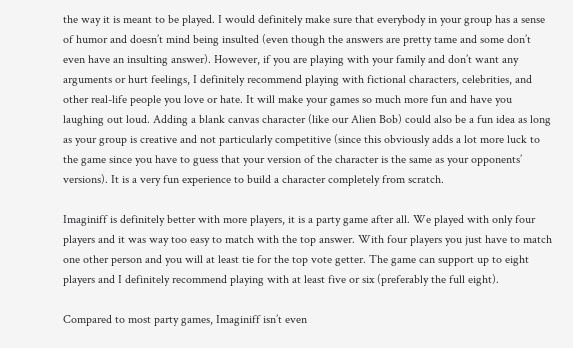the way it is meant to be played. I would definitely make sure that everybody in your group has a sense of humor and doesn’t mind being insulted (even though the answers are pretty tame and some don’t even have an insulting answer). However, if you are playing with your family and don’t want any arguments or hurt feelings, I definitely recommend playing with fictional characters, celebrities, and other real-life people you love or hate. It will make your games so much more fun and have you laughing out loud. Adding a blank canvas character (like our Alien Bob) could also be a fun idea as long as your group is creative and not particularly competitive (since this obviously adds a lot more luck to the game since you have to guess that your version of the character is the same as your opponents’ versions). It is a very fun experience to build a character completely from scratch.

Imaginiff is definitely better with more players, it is a party game after all. We played with only four players and it was way too easy to match with the top answer. With four players you just have to match one other person and you will at least tie for the top vote getter. The game can support up to eight players and I definitely recommend playing with at least five or six (preferably the full eight).

Compared to most party games, Imaginiff isn’t even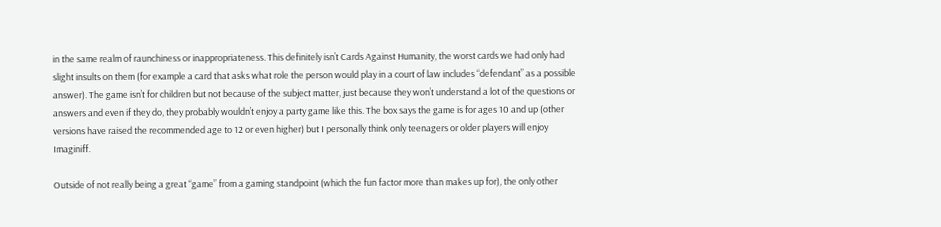in the same realm of raunchiness or inappropriateness. This definitely isn’t Cards Against Humanity, the worst cards we had only had slight insults on them (for example a card that asks what role the person would play in a court of law includes “defendant” as a possible answer). The game isn’t for children but not because of the subject matter, just because they won’t understand a lot of the questions or answers and even if they do, they probably wouldn’t enjoy a party game like this. The box says the game is for ages 10 and up (other versions have raised the recommended age to 12 or even higher) but I personally think only teenagers or older players will enjoy Imaginiff.

Outside of not really being a great “game” from a gaming standpoint (which the fun factor more than makes up for), the only other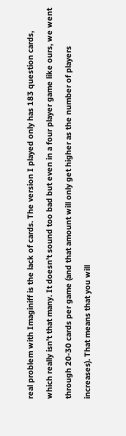real problem with Imaginiff is the lack of cards. The version I played only has 183 question cards, which really isn’t that many. It doesn’t sound too bad but even in a four player game like ours, we went through 20-30 cards per game (and that amount will only get higher as the number of players increases). That means that you will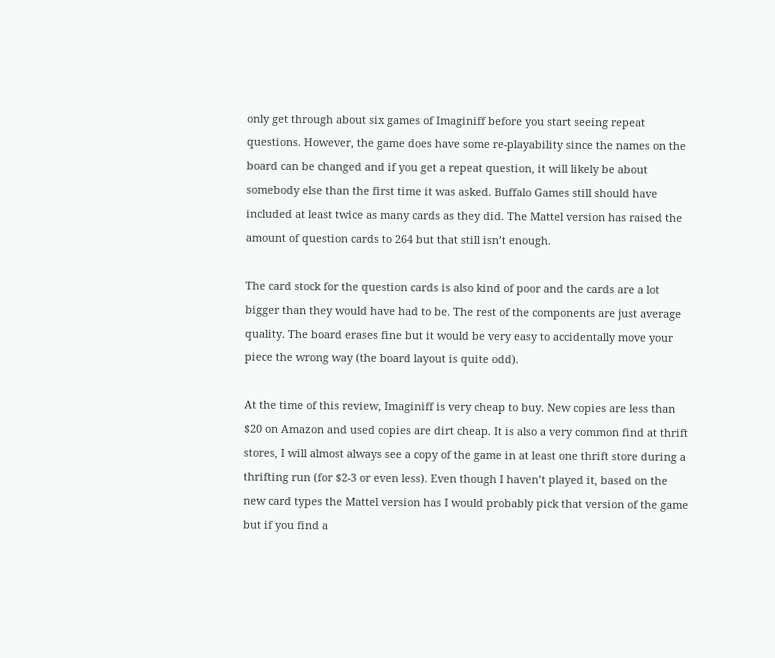only get through about six games of Imaginiff before you start seeing repeat questions. However, the game does have some re-playability since the names on the board can be changed and if you get a repeat question, it will likely be about somebody else than the first time it was asked. Buffalo Games still should have included at least twice as many cards as they did. The Mattel version has raised the amount of question cards to 264 but that still isn’t enough.

The card stock for the question cards is also kind of poor and the cards are a lot bigger than they would have had to be. The rest of the components are just average quality. The board erases fine but it would be very easy to accidentally move your piece the wrong way (the board layout is quite odd).

At the time of this review, Imaginiff is very cheap to buy. New copies are less than $20 on Amazon and used copies are dirt cheap. It is also a very common find at thrift stores, I will almost always see a copy of the game in at least one thrift store during a thrifting run (for $2-3 or even less). Even though I haven’t played it, based on the new card types the Mattel version has I would probably pick that version of the game but if you find a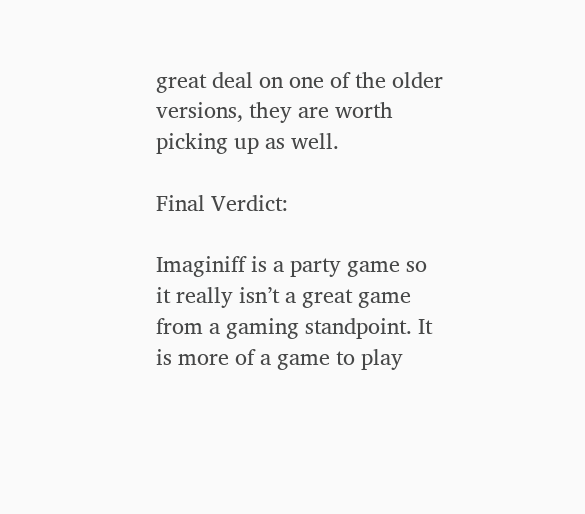great deal on one of the older versions, they are worth picking up as well.

Final Verdict:

Imaginiff is a party game so it really isn’t a great game from a gaming standpoint. It is more of a game to play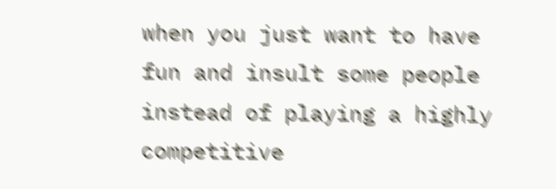when you just want to have fun and insult some people instead of playing a highly competitive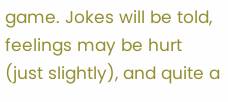game. Jokes will be told, feelings may be hurt (just slightly), and quite a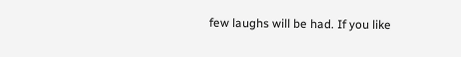few laughs will be had. If you like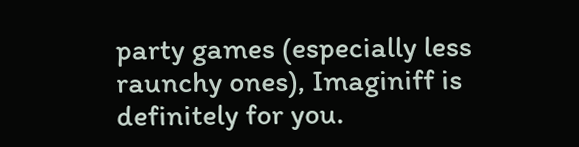party games (especially less raunchy ones), Imaginiff is definitely for you.